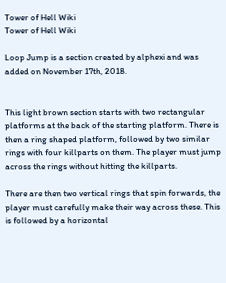Tower of Hell Wiki
Tower of Hell Wiki

Loop Jump is a section created by alphexi and was added on November 17th, 2018.


This light brown section starts with two rectangular platforms at the back of the starting platform. There is then a ring shaped platform, followed by two similar rings with four killparts on them. The player must jump across the rings without hitting the killparts.

There are then two vertical rings that spin forwards, the player must carefully make their way across these. This is followed by a horizontal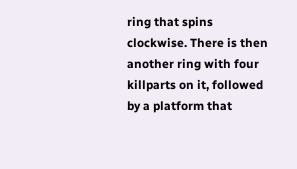ring that spins clockwise. There is then another ring with four killparts on it, followed by a platform that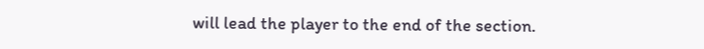will lead the player to the end of the section.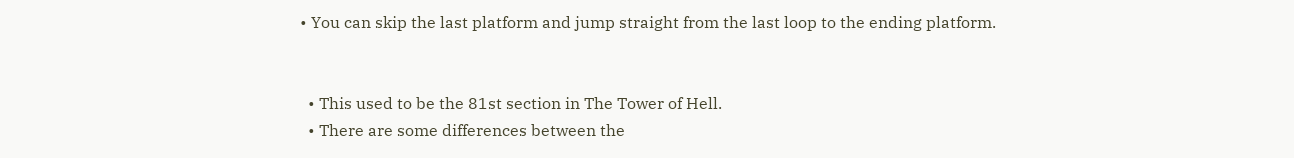• You can skip the last platform and jump straight from the last loop to the ending platform.


  • This used to be the 81st section in The Tower of Hell.
  • There are some differences between the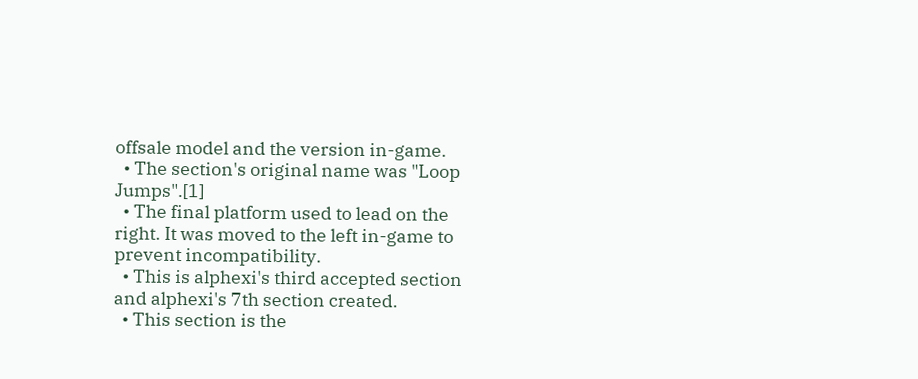offsale model and the version in-game.
  • The section's original name was "Loop Jumps".[1]
  • The final platform used to lead on the right. It was moved to the left in-game to prevent incompatibility.
  • This is alphexi's third accepted section and alphexi's 7th section created.
  • This section is the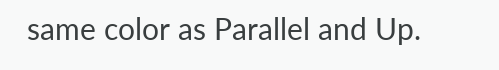same color as Parallel and Up.